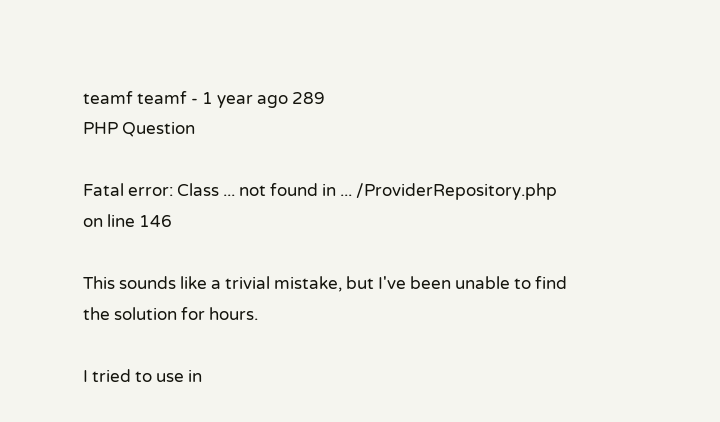teamf teamf - 1 year ago 289
PHP Question

Fatal error: Class ... not found in ... /ProviderRepository.php on line 146

This sounds like a trivial mistake, but I've been unable to find the solution for hours.

I tried to use in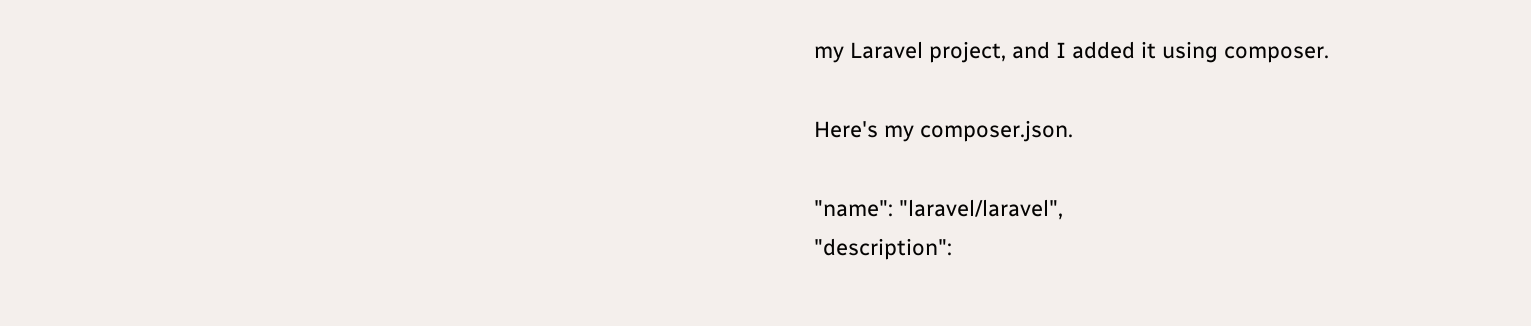my Laravel project, and I added it using composer.

Here's my composer.json.

"name": "laravel/laravel",
"description":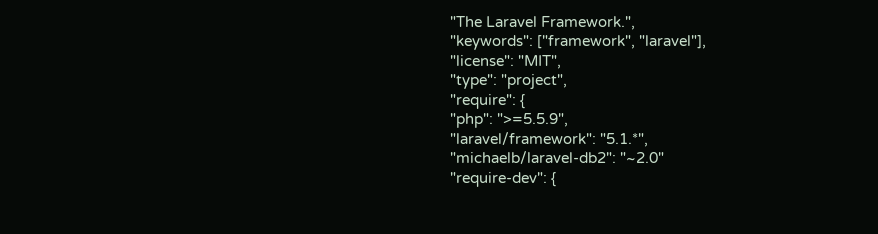"The Laravel Framework.",
"keywords": ["framework", "laravel"],
"license": "MIT",
"type": "project",
"require": {
"php": ">=5.5.9",
"laravel/framework": "5.1.*",
"michaelb/laravel-db2": "~2.0"
"require-dev": {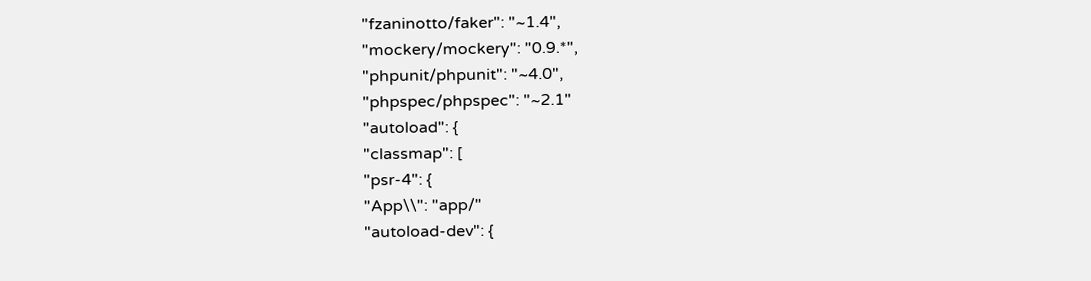"fzaninotto/faker": "~1.4",
"mockery/mockery": "0.9.*",
"phpunit/phpunit": "~4.0",
"phpspec/phpspec": "~2.1"
"autoload": {
"classmap": [
"psr-4": {
"App\\": "app/"
"autoload-dev": {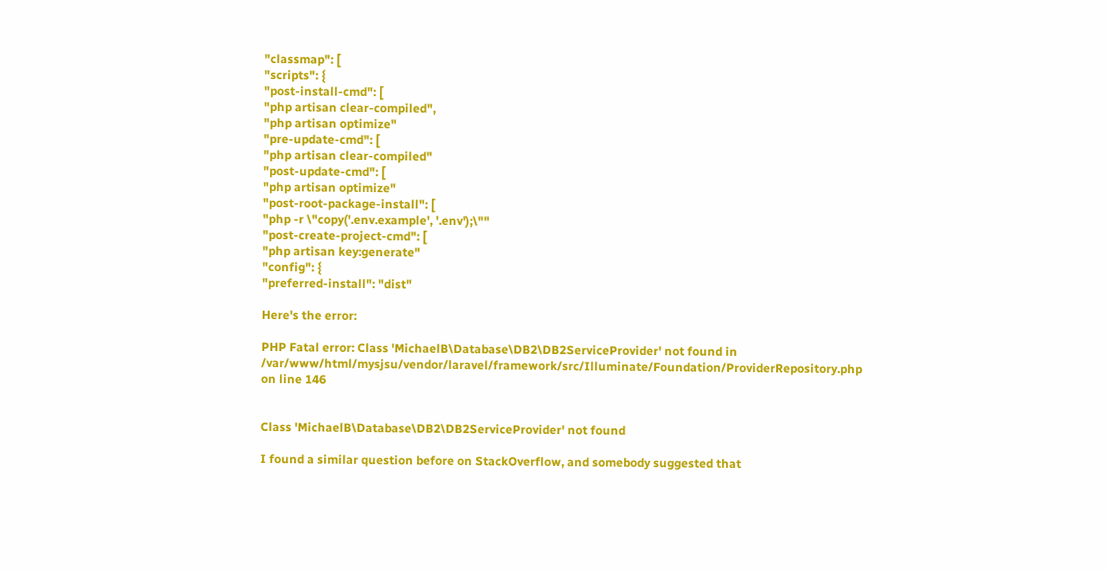"classmap": [
"scripts": {
"post-install-cmd": [
"php artisan clear-compiled",
"php artisan optimize"
"pre-update-cmd": [
"php artisan clear-compiled"
"post-update-cmd": [
"php artisan optimize"
"post-root-package-install": [
"php -r \"copy('.env.example', '.env');\""
"post-create-project-cmd": [
"php artisan key:generate"
"config": {
"preferred-install": "dist"

Here's the error:

PHP Fatal error: Class 'MichaelB\Database\DB2\DB2ServiceProvider' not found in /var/www/html/mysjsu/vendor/laravel/framework/src/Illuminate/Foundation/ProviderRepository.php on line 146


Class 'MichaelB\Database\DB2\DB2ServiceProvider' not found

I found a similar question before on StackOverflow, and somebody suggested that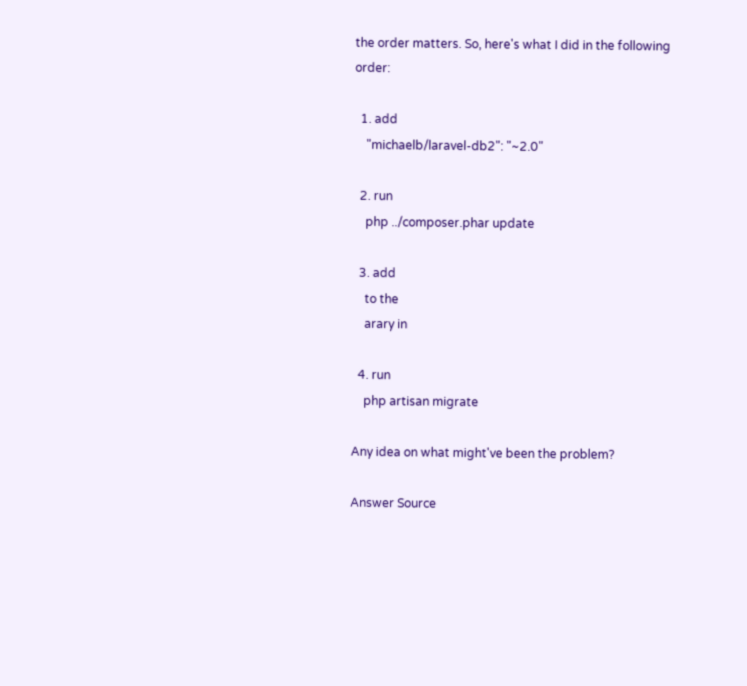the order matters. So, here's what I did in the following order:

  1. add
    "michaelb/laravel-db2": "~2.0"

  2. run
    php ../composer.phar update

  3. add
    to the
    arary in

  4. run
    php artisan migrate

Any idea on what might've been the problem?

Answer Source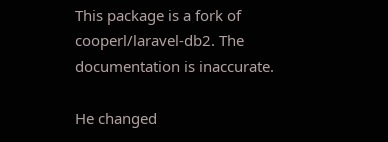This package is a fork of cooperl/laravel-db2. The documentation is inaccurate.

He changed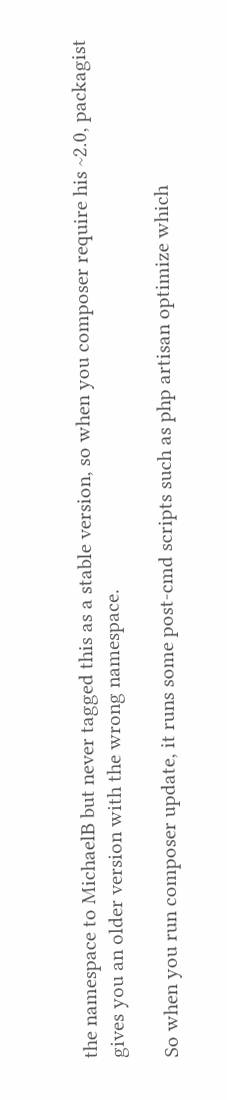the namespace to MichaelB but never tagged this as a stable version, so when you composer require his ~2.0, packagist gives you an older version with the wrong namespace.

So when you run composer update, it runs some post-cmd scripts such as php artisan optimize which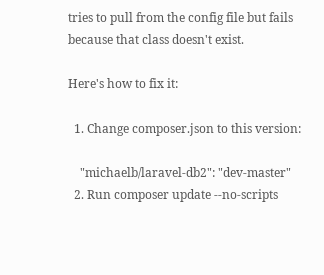tries to pull from the config file but fails because that class doesn't exist.

Here's how to fix it:

  1. Change composer.json to this version:

    "michaelb/laravel-db2": "dev-master"
  2. Run composer update --no-scripts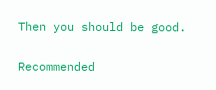Then you should be good.

Recommended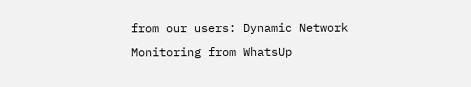from our users: Dynamic Network Monitoring from WhatsUp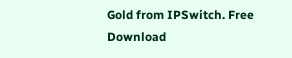Gold from IPSwitch. Free Download